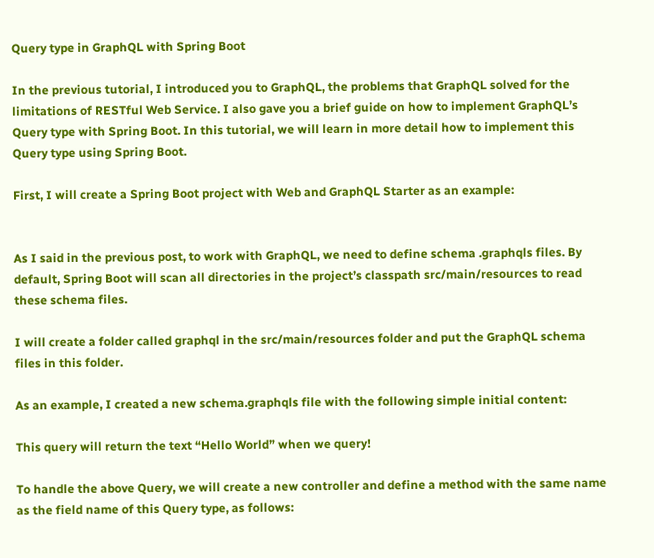Query type in GraphQL with Spring Boot

In the previous tutorial, I introduced you to GraphQL, the problems that GraphQL solved for the limitations of RESTful Web Service. I also gave you a brief guide on how to implement GraphQL’s Query type with Spring Boot. In this tutorial, we will learn in more detail how to implement this Query type using Spring Boot.

First, I will create a Spring Boot project with Web and GraphQL Starter as an example:


As I said in the previous post, to work with GraphQL, we need to define schema .graphqls files. By default, Spring Boot will scan all directories in the project’s classpath src/main/resources to read these schema files.

I will create a folder called graphql in the src/main/resources folder and put the GraphQL schema files in this folder.

As an example, I created a new schema.graphqls file with the following simple initial content:

This query will return the text “Hello World” when we query!

To handle the above Query, we will create a new controller and define a method with the same name as the field name of this Query type, as follows: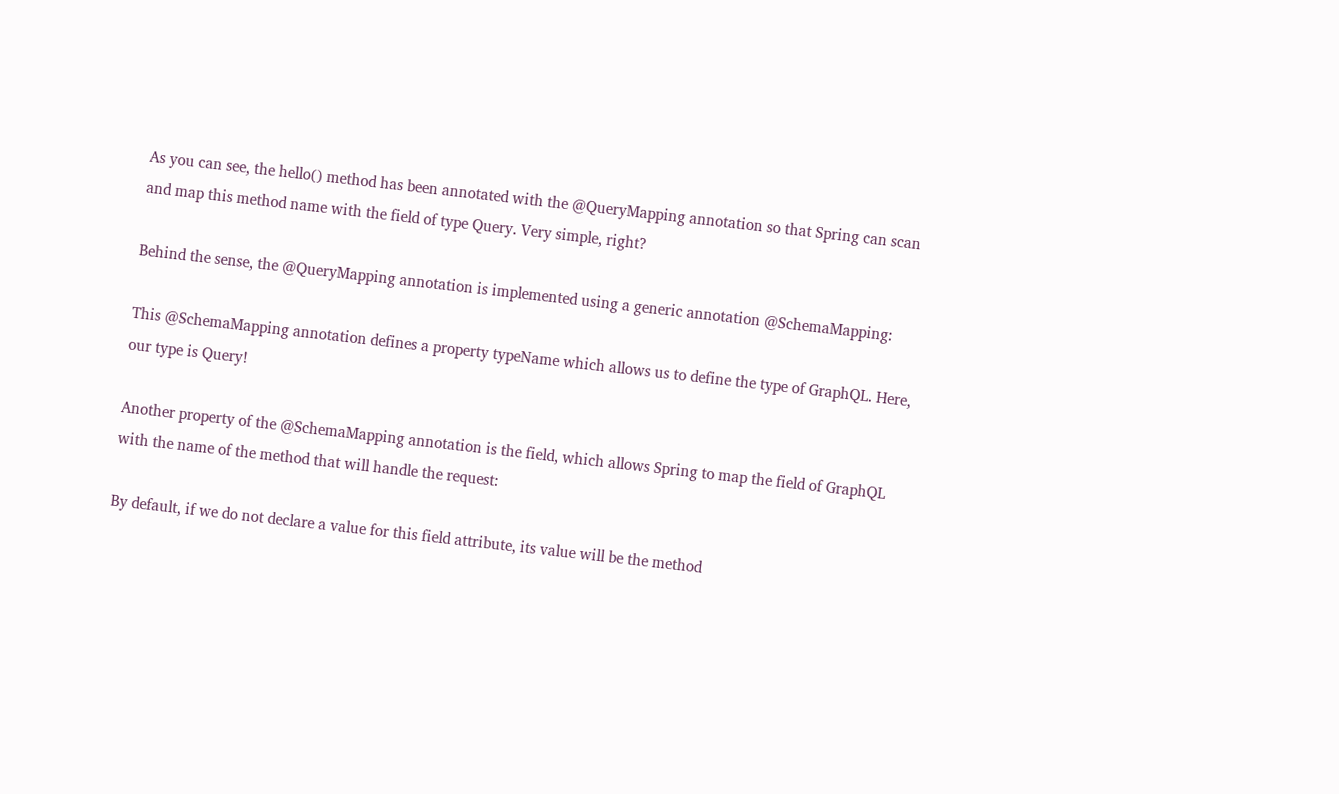As you can see, the hello() method has been annotated with the @QueryMapping annotation so that Spring can scan and map this method name with the field of type Query. Very simple, right?

Behind the sense, the @QueryMapping annotation is implemented using a generic annotation @SchemaMapping:

This @SchemaMapping annotation defines a property typeName which allows us to define the type of GraphQL. Here, our type is Query!

Another property of the @SchemaMapping annotation is the field, which allows Spring to map the field of GraphQL with the name of the method that will handle the request:

By default, if we do not declare a value for this field attribute, its value will be the method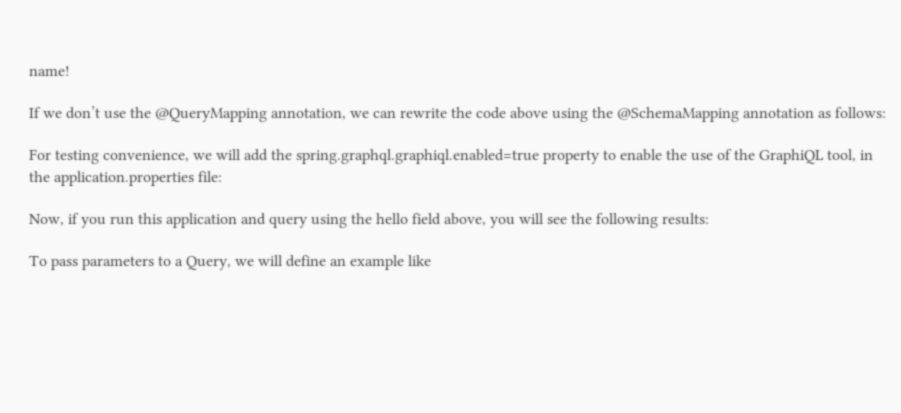name!

If we don’t use the @QueryMapping annotation, we can rewrite the code above using the @SchemaMapping annotation as follows:

For testing convenience, we will add the spring.graphql.graphiql.enabled=true property to enable the use of the GraphiQL tool, in the application.properties file:

Now, if you run this application and query using the hello field above, you will see the following results:

To pass parameters to a Query, we will define an example like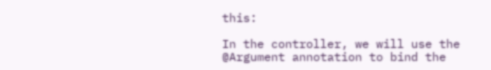this:

In the controller, we will use the @Argument annotation to bind the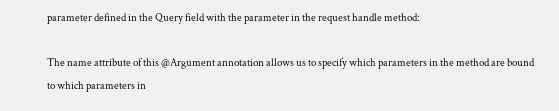parameter defined in the Query field with the parameter in the request handle method:

The name attribute of this @Argument annotation allows us to specify which parameters in the method are bound to which parameters in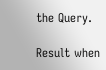the Query.

Result when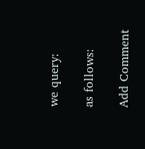we query:

as follows:

Add Comment